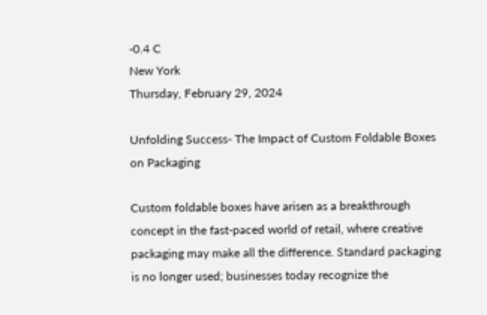-0.4 C
New York
Thursday, February 29, 2024

Unfolding Success- The Impact of Custom Foldable Boxes on Packaging

Custom foldable boxes have arisen as a breakthrough concept in the fast-paced world of retail, where creative packaging may make all the difference. Standard packaging is no longer used; businesses today recognize the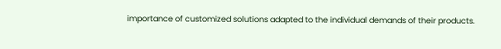importance of customized solutions adapted to the individual demands of their products.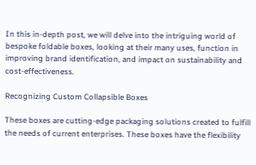In this in-depth post, we will delve into the intriguing world of bespoke foldable boxes, looking at their many uses, function in improving brand identification, and impact on sustainability and cost-effectiveness.

Recognizing Custom Collapsible Boxes

These boxes are cutting-edge packaging solutions created to fulfill the needs of current enterprises. These boxes have the flexibility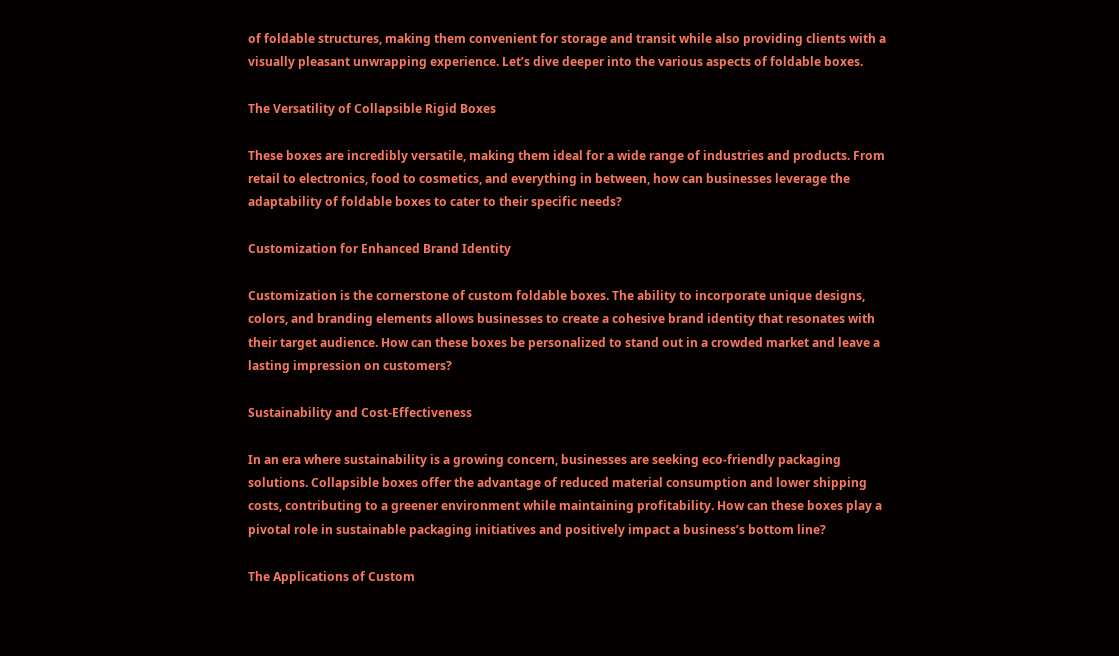of foldable structures, making them convenient for storage and transit while also providing clients with a visually pleasant unwrapping experience. Let’s dive deeper into the various aspects of foldable boxes.

The Versatility of Collapsible Rigid Boxes

These boxes are incredibly versatile, making them ideal for a wide range of industries and products. From retail to electronics, food to cosmetics, and everything in between, how can businesses leverage the adaptability of foldable boxes to cater to their specific needs?

Customization for Enhanced Brand Identity

Customization is the cornerstone of custom foldable boxes. The ability to incorporate unique designs, colors, and branding elements allows businesses to create a cohesive brand identity that resonates with their target audience. How can these boxes be personalized to stand out in a crowded market and leave a lasting impression on customers?

Sustainability and Cost-Effectiveness

In an era where sustainability is a growing concern, businesses are seeking eco-friendly packaging solutions. Collapsible boxes offer the advantage of reduced material consumption and lower shipping costs, contributing to a greener environment while maintaining profitability. How can these boxes play a pivotal role in sustainable packaging initiatives and positively impact a business’s bottom line?

The Applications of Custom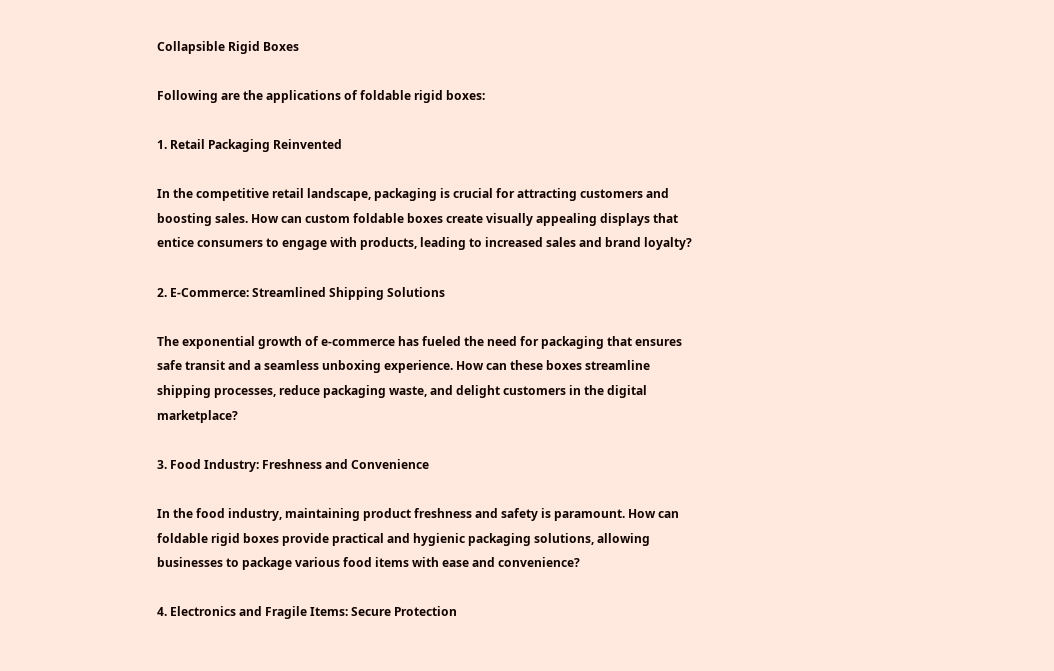Collapsible Rigid Boxes

Following are the applications of foldable rigid boxes:

1. Retail Packaging Reinvented

In the competitive retail landscape, packaging is crucial for attracting customers and boosting sales. How can custom foldable boxes create visually appealing displays that entice consumers to engage with products, leading to increased sales and brand loyalty?

2. E-Commerce: Streamlined Shipping Solutions

The exponential growth of e-commerce has fueled the need for packaging that ensures safe transit and a seamless unboxing experience. How can these boxes streamline shipping processes, reduce packaging waste, and delight customers in the digital marketplace?

3. Food Industry: Freshness and Convenience

In the food industry, maintaining product freshness and safety is paramount. How can foldable rigid boxes provide practical and hygienic packaging solutions, allowing businesses to package various food items with ease and convenience?

4. Electronics and Fragile Items: Secure Protection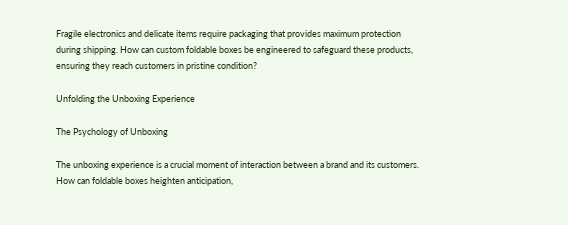Fragile electronics and delicate items require packaging that provides maximum protection during shipping. How can custom foldable boxes be engineered to safeguard these products, ensuring they reach customers in pristine condition?

Unfolding the Unboxing Experience

The Psychology of Unboxing

The unboxing experience is a crucial moment of interaction between a brand and its customers. How can foldable boxes heighten anticipation,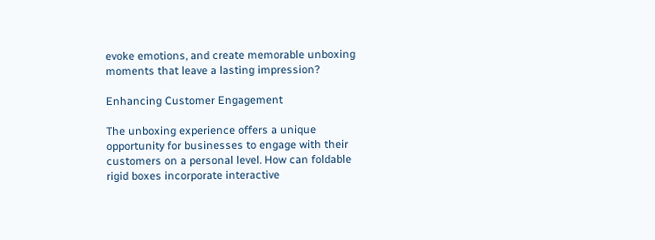evoke emotions, and create memorable unboxing moments that leave a lasting impression?

Enhancing Customer Engagement

The unboxing experience offers a unique opportunity for businesses to engage with their customers on a personal level. How can foldable rigid boxes incorporate interactive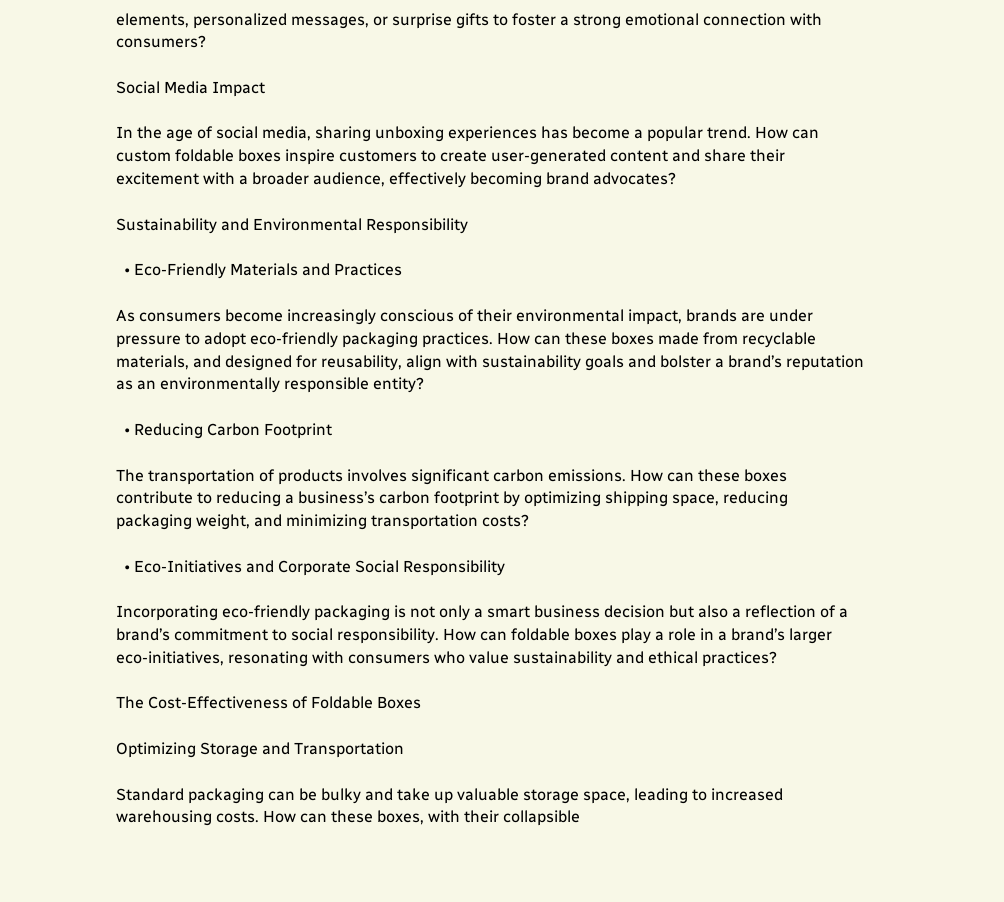elements, personalized messages, or surprise gifts to foster a strong emotional connection with consumers?

Social Media Impact

In the age of social media, sharing unboxing experiences has become a popular trend. How can custom foldable boxes inspire customers to create user-generated content and share their excitement with a broader audience, effectively becoming brand advocates?

Sustainability and Environmental Responsibility

  • Eco-Friendly Materials and Practices

As consumers become increasingly conscious of their environmental impact, brands are under pressure to adopt eco-friendly packaging practices. How can these boxes made from recyclable materials, and designed for reusability, align with sustainability goals and bolster a brand’s reputation as an environmentally responsible entity?

  • Reducing Carbon Footprint

The transportation of products involves significant carbon emissions. How can these boxes contribute to reducing a business’s carbon footprint by optimizing shipping space, reducing packaging weight, and minimizing transportation costs?

  • Eco-Initiatives and Corporate Social Responsibility

Incorporating eco-friendly packaging is not only a smart business decision but also a reflection of a brand’s commitment to social responsibility. How can foldable boxes play a role in a brand’s larger eco-initiatives, resonating with consumers who value sustainability and ethical practices?

The Cost-Effectiveness of Foldable Boxes

Optimizing Storage and Transportation

Standard packaging can be bulky and take up valuable storage space, leading to increased warehousing costs. How can these boxes, with their collapsible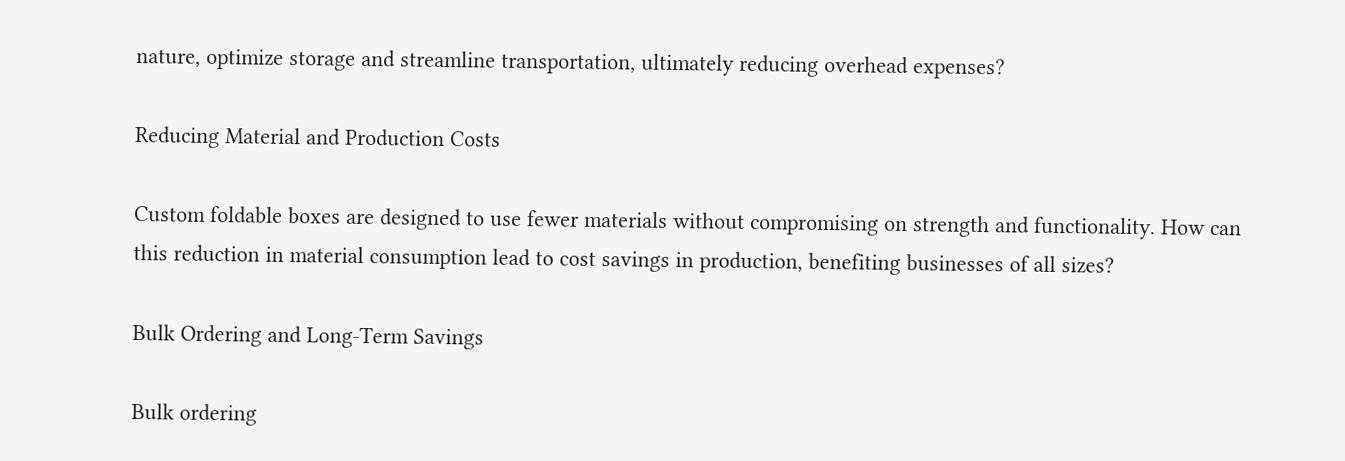nature, optimize storage and streamline transportation, ultimately reducing overhead expenses?

Reducing Material and Production Costs

Custom foldable boxes are designed to use fewer materials without compromising on strength and functionality. How can this reduction in material consumption lead to cost savings in production, benefiting businesses of all sizes?

Bulk Ordering and Long-Term Savings

Bulk ordering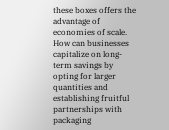these boxes offers the advantage of economies of scale. How can businesses capitalize on long-term savings by opting for larger quantities and establishing fruitful partnerships with packaging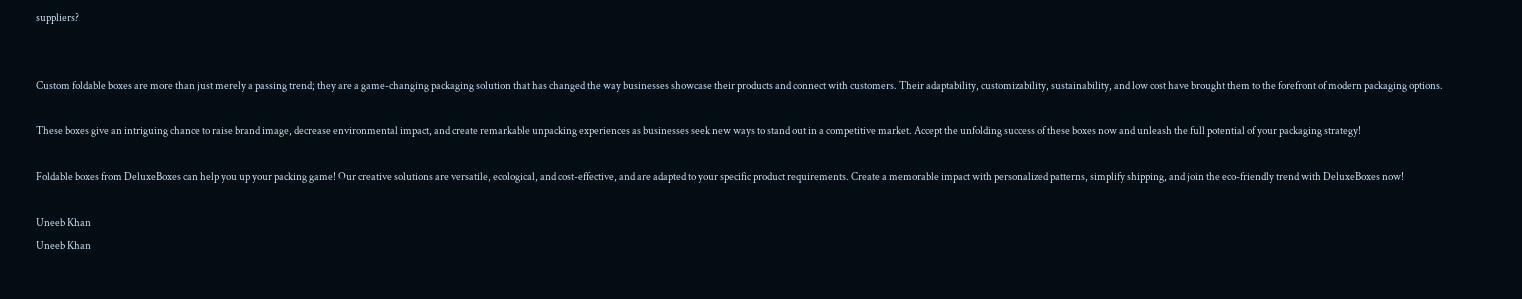suppliers?


Custom foldable boxes are more than just merely a passing trend; they are a game-changing packaging solution that has changed the way businesses showcase their products and connect with customers. Their adaptability, customizability, sustainability, and low cost have brought them to the forefront of modern packaging options.

These boxes give an intriguing chance to raise brand image, decrease environmental impact, and create remarkable unpacking experiences as businesses seek new ways to stand out in a competitive market. Accept the unfolding success of these boxes now and unleash the full potential of your packaging strategy!

Foldable boxes from DeluxeBoxes can help you up your packing game! Our creative solutions are versatile, ecological, and cost-effective, and are adapted to your specific product requirements. Create a memorable impact with personalized patterns, simplify shipping, and join the eco-friendly trend with DeluxeBoxes now!

Uneeb Khan
Uneeb Khan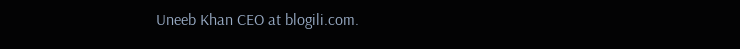Uneeb Khan CEO at blogili.com.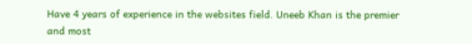Have 4 years of experience in the websites field. Uneeb Khan is the premier and most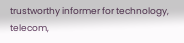trustworthy informer for technology, telecom,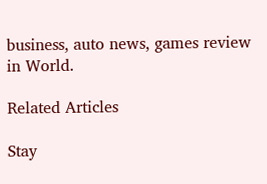business, auto news, games review in World.

Related Articles

Stay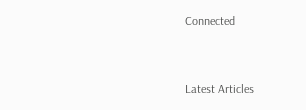Connected


Latest Articles